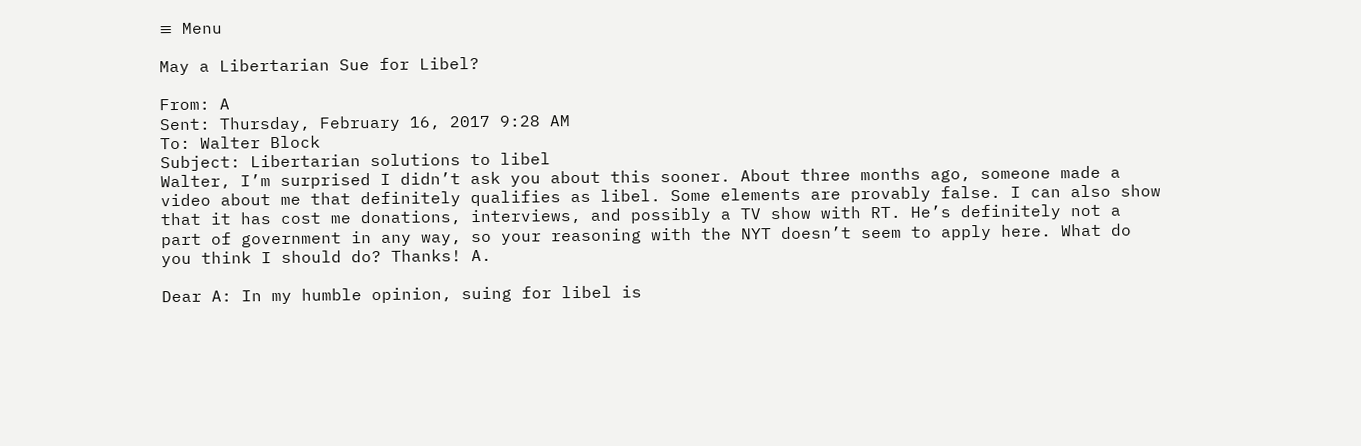≡ Menu

May a Libertarian Sue for Libel?

From: A
Sent: Thursday, February 16, 2017 9:28 AM
To: Walter Block
Subject: Libertarian solutions to libel
Walter, I’m surprised I didn’t ask you about this sooner. About three months ago, someone made a video about me that definitely qualifies as libel. Some elements are provably false. I can also show that it has cost me donations, interviews, and possibly a TV show with RT. He’s definitely not a part of government in any way, so your reasoning with the NYT doesn’t seem to apply here. What do you think I should do? Thanks! A.

Dear A: In my humble opinion, suing for libel is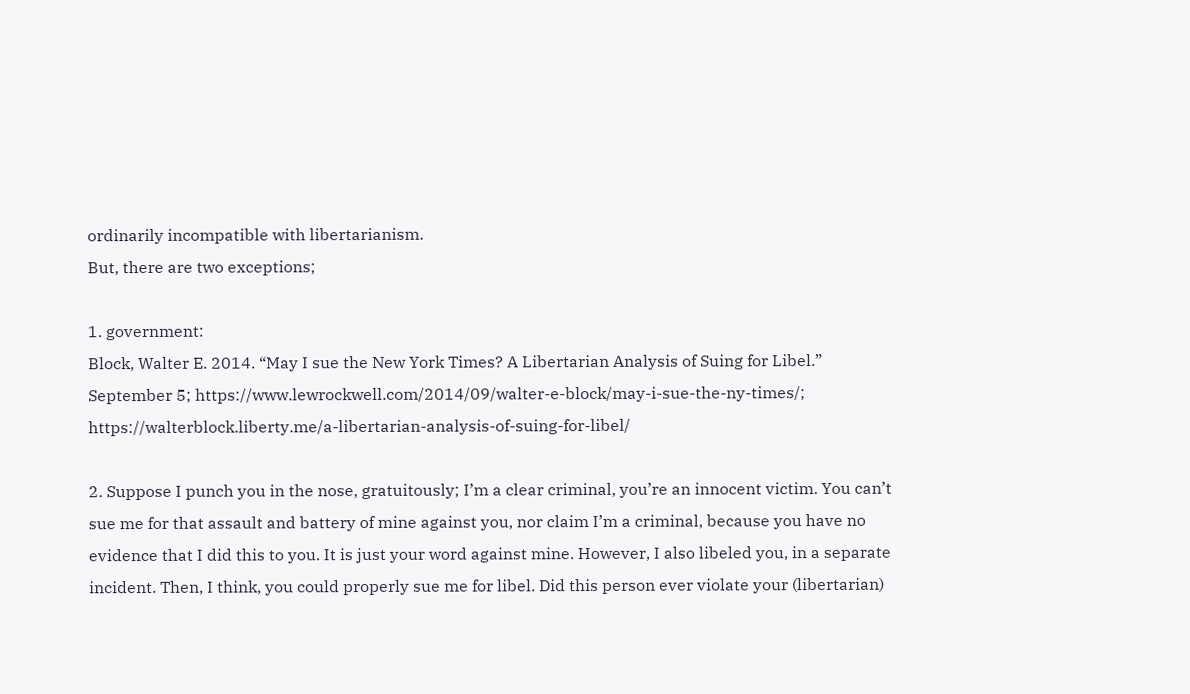ordinarily incompatible with libertarianism.
But, there are two exceptions;

1. government:
Block, Walter E. 2014. “May I sue the New York Times? A Libertarian Analysis of Suing for Libel.” September 5; https://www.lewrockwell.com/2014/09/walter-e-block/may-i-sue-the-ny-times/; https://walterblock.liberty.me/a-libertarian-analysis-of-suing-for-libel/

2. Suppose I punch you in the nose, gratuitously; I’m a clear criminal, you’re an innocent victim. You can’t sue me for that assault and battery of mine against you, nor claim I’m a criminal, because you have no evidence that I did this to you. It is just your word against mine. However, I also libeled you, in a separate incident. Then, I think, you could properly sue me for libel. Did this person ever violate your (libertarian)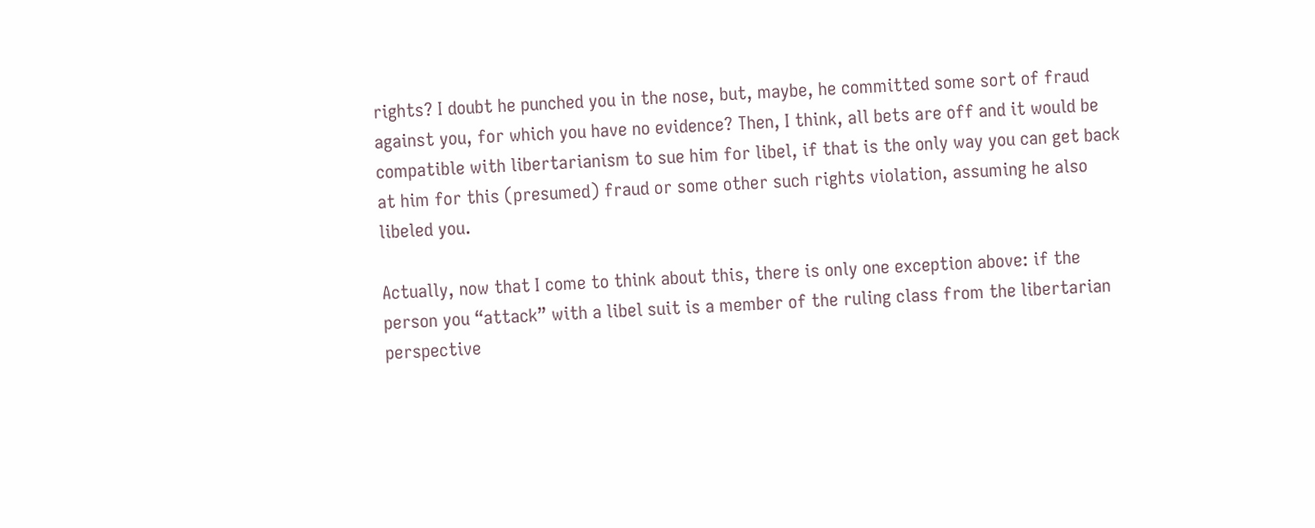rights? I doubt he punched you in the nose, but, maybe, he committed some sort of fraud against you, for which you have no evidence? Then, I think, all bets are off and it would be compatible with libertarianism to sue him for libel, if that is the only way you can get back at him for this (presumed) fraud or some other such rights violation, assuming he also libeled you.

Actually, now that I come to think about this, there is only one exception above: if the person you “attack” with a libel suit is a member of the ruling class from the libertarian perspective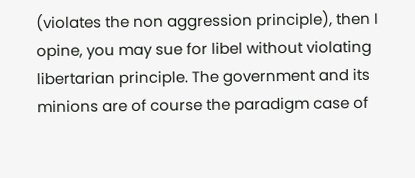(violates the non aggression principle), then I opine, you may sue for libel without violating libertarian principle. The government and its minions are of course the paradigm case of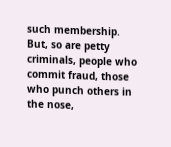such membership. But, so are petty criminals, people who commit fraud, those who punch others in the nose,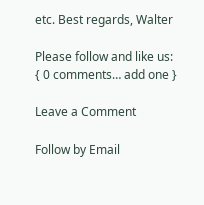etc. Best regards, Walter

Please follow and like us:
{ 0 comments… add one }

Leave a Comment

Follow by Email